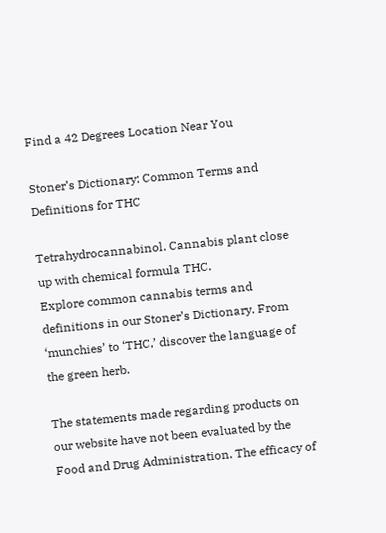Find a 42 Degrees Location Near You

Stoner’s Dictionary: Common Terms and Definitions for THC

Tetrahydrocannabinol. Cannabis plant close up with chemical formula THC.
Explore common cannabis terms and definitions in our Stoner’s Dictionary. From ‘munchies’ to ‘THC,’ discover the language of the green herb.

The statements made regarding products on our website have not been evaluated by the Food and Drug Administration. The efficacy of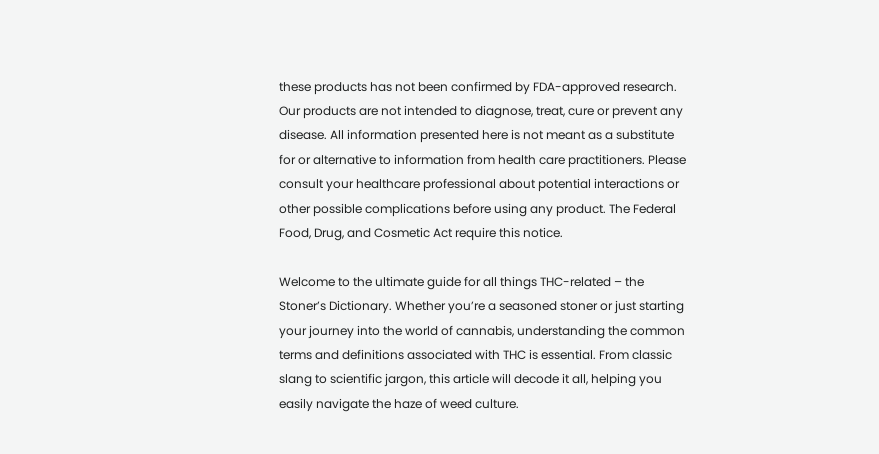these products has not been confirmed by FDA-approved research. Our products are not intended to diagnose, treat, cure or prevent any disease. All information presented here is not meant as a substitute for or alternative to information from health care practitioners. Please consult your healthcare professional about potential interactions or other possible complications before using any product. The Federal Food, Drug, and Cosmetic Act require this notice.

Welcome to the ultimate guide for all things THC-related – the Stoner’s Dictionary. Whether you’re a seasoned stoner or just starting your journey into the world of cannabis, understanding the common terms and definitions associated with THC is essential. From classic slang to scientific jargon, this article will decode it all, helping you easily navigate the haze of weed culture.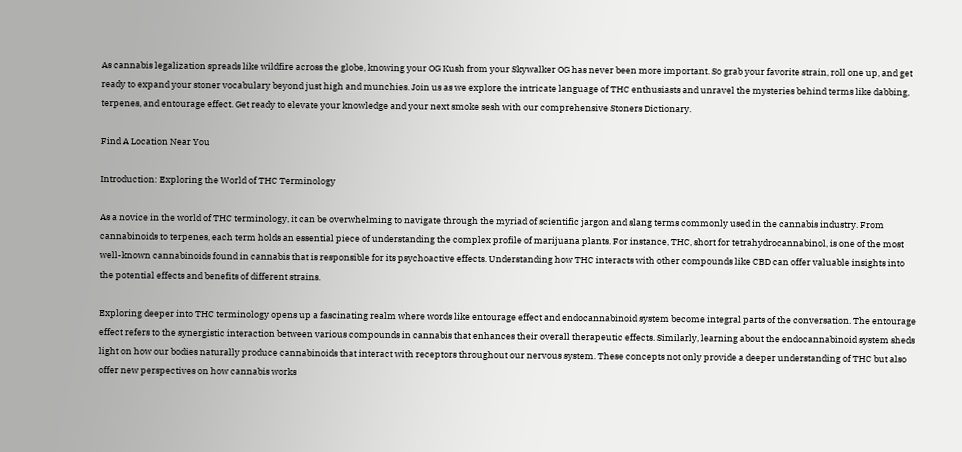As cannabis legalization spreads like wildfire across the globe, knowing your OG Kush from your Skywalker OG has never been more important. So grab your favorite strain, roll one up, and get ready to expand your stoner vocabulary beyond just high and munchies. Join us as we explore the intricate language of THC enthusiasts and unravel the mysteries behind terms like dabbing, terpenes, and entourage effect. Get ready to elevate your knowledge and your next smoke sesh with our comprehensive Stoners Dictionary.

Find A Location Near You

Introduction: Exploring the World of THC Terminology

As a novice in the world of THC terminology, it can be overwhelming to navigate through the myriad of scientific jargon and slang terms commonly used in the cannabis industry. From cannabinoids to terpenes, each term holds an essential piece of understanding the complex profile of marijuana plants. For instance, THC, short for tetrahydrocannabinol, is one of the most well-known cannabinoids found in cannabis that is responsible for its psychoactive effects. Understanding how THC interacts with other compounds like CBD can offer valuable insights into the potential effects and benefits of different strains.

Exploring deeper into THC terminology opens up a fascinating realm where words like entourage effect and endocannabinoid system become integral parts of the conversation. The entourage effect refers to the synergistic interaction between various compounds in cannabis that enhances their overall therapeutic effects. Similarly, learning about the endocannabinoid system sheds light on how our bodies naturally produce cannabinoids that interact with receptors throughout our nervous system. These concepts not only provide a deeper understanding of THC but also offer new perspectives on how cannabis works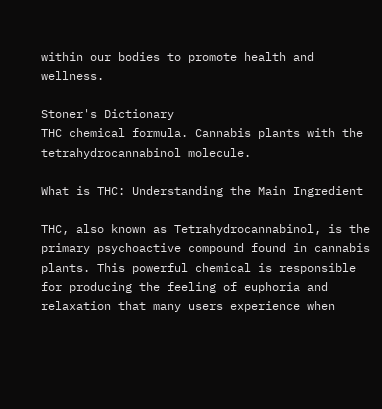within our bodies to promote health and wellness.

Stoner's Dictionary
THC chemical formula. Cannabis plants with the tetrahydrocannabinol molecule.

What is THC: Understanding the Main Ingredient

THC, also known as Tetrahydrocannabinol, is the primary psychoactive compound found in cannabis plants. This powerful chemical is responsible for producing the feeling of euphoria and relaxation that many users experience when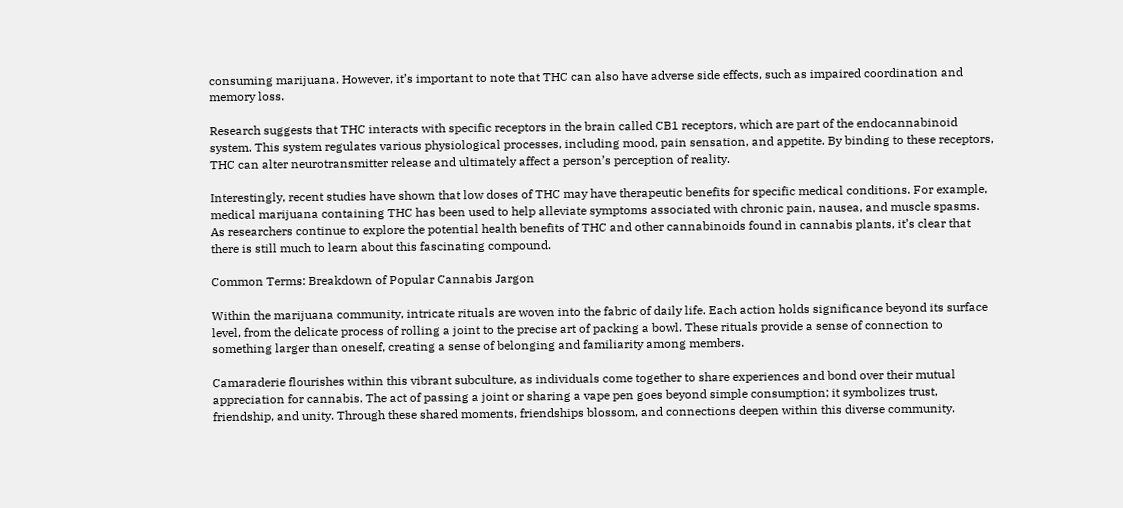consuming marijuana. However, it’s important to note that THC can also have adverse side effects, such as impaired coordination and memory loss.

Research suggests that THC interacts with specific receptors in the brain called CB1 receptors, which are part of the endocannabinoid system. This system regulates various physiological processes, including mood, pain sensation, and appetite. By binding to these receptors, THC can alter neurotransmitter release and ultimately affect a person’s perception of reality.

Interestingly, recent studies have shown that low doses of THC may have therapeutic benefits for specific medical conditions. For example, medical marijuana containing THC has been used to help alleviate symptoms associated with chronic pain, nausea, and muscle spasms. As researchers continue to explore the potential health benefits of THC and other cannabinoids found in cannabis plants, it’s clear that there is still much to learn about this fascinating compound.

Common Terms: Breakdown of Popular Cannabis Jargon

Within the marijuana community, intricate rituals are woven into the fabric of daily life. Each action holds significance beyond its surface level, from the delicate process of rolling a joint to the precise art of packing a bowl. These rituals provide a sense of connection to something larger than oneself, creating a sense of belonging and familiarity among members.

Camaraderie flourishes within this vibrant subculture, as individuals come together to share experiences and bond over their mutual appreciation for cannabis. The act of passing a joint or sharing a vape pen goes beyond simple consumption; it symbolizes trust, friendship, and unity. Through these shared moments, friendships blossom, and connections deepen within this diverse community.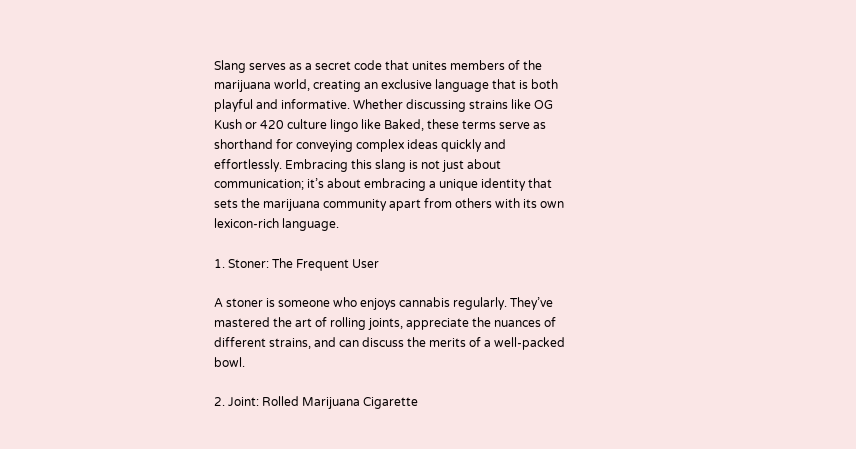Slang serves as a secret code that unites members of the marijuana world, creating an exclusive language that is both playful and informative. Whether discussing strains like OG Kush or 420 culture lingo like Baked, these terms serve as shorthand for conveying complex ideas quickly and effortlessly. Embracing this slang is not just about communication; it’s about embracing a unique identity that sets the marijuana community apart from others with its own lexicon-rich language.

1. Stoner: The Frequent User

A stoner is someone who enjoys cannabis regularly. They’ve mastered the art of rolling joints, appreciate the nuances of different strains, and can discuss the merits of a well-packed bowl.

2. Joint: Rolled Marijuana Cigarette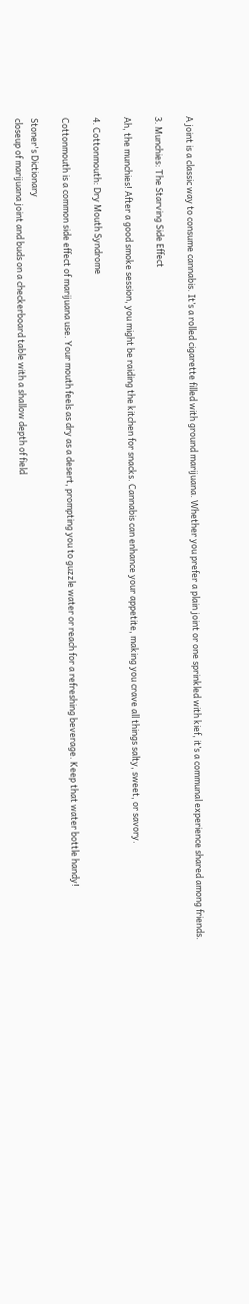A joint is a classic way to consume cannabis. It’s a rolled cigarette filled with ground marijuana. Whether you prefer a plain joint or one sprinkled with kief, it’s a communal experience shared among friends.

3. Munchies: The Starving Side Effect

Ah, the munchies! After a good smoke session, you might be raiding the kitchen for snacks. Cannabis can enhance your appetite, making you crave all things salty, sweet, or savory.

4. Cottonmouth: Dry Mouth Syndrome

Cottonmouth is a common side effect of marijuana use. Your mouth feels as dry as a desert, prompting you to guzzle water or reach for a refreshing beverage. Keep that water bottle handy!

Stoner's Dictionary
closeup of marijuana joint and buds on a checkerboard table with a shallow depth of field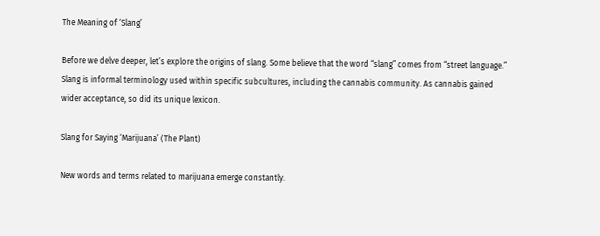The Meaning of ‘Slang’

Before we delve deeper, let’s explore the origins of slang. Some believe that the word “slang” comes from “street language.” Slang is informal terminology used within specific subcultures, including the cannabis community. As cannabis gained wider acceptance, so did its unique lexicon.

Slang for Saying ‘Marijuana’ (The Plant)

New words and terms related to marijuana emerge constantly.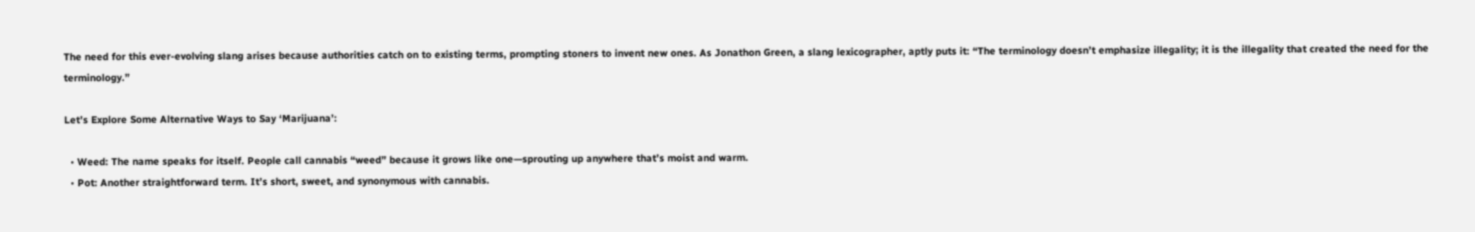The need for this ever-evolving slang arises because authorities catch on to existing terms, prompting stoners to invent new ones. As Jonathon Green, a slang lexicographer, aptly puts it: “The terminology doesn’t emphasize illegality; it is the illegality that created the need for the terminology.”

Let’s Explore Some Alternative Ways to Say ‘Marijuana’:

  • Weed: The name speaks for itself. People call cannabis “weed” because it grows like one—sprouting up anywhere that’s moist and warm.
  • Pot: Another straightforward term. It’s short, sweet, and synonymous with cannabis.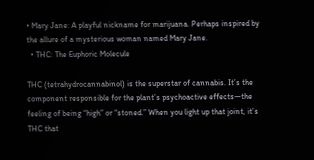• Mary Jane: A playful nickname for marijuana. Perhaps inspired by the allure of a mysterious woman named Mary Jane.
  • THC: The Euphoric Molecule

THC (tetrahydrocannabinol) is the superstar of cannabis. It’s the component responsible for the plant’s psychoactive effects—the feeling of being “high” or “stoned.” When you light up that joint, it’s THC that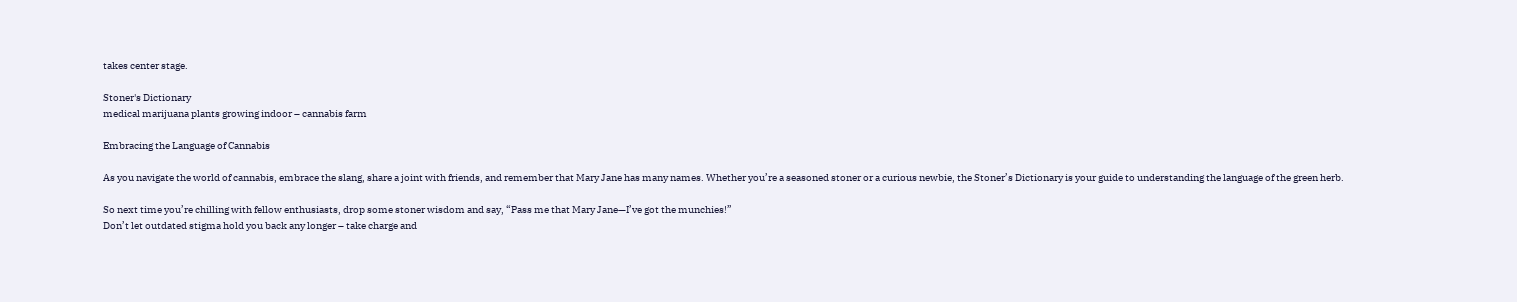takes center stage.

Stoner's Dictionary
medical marijuana plants growing indoor – cannabis farm

Embracing the Language of Cannabis

As you navigate the world of cannabis, embrace the slang, share a joint with friends, and remember that Mary Jane has many names. Whether you’re a seasoned stoner or a curious newbie, the Stoner’s Dictionary is your guide to understanding the language of the green herb.

So next time you’re chilling with fellow enthusiasts, drop some stoner wisdom and say, “Pass me that Mary Jane—I’ve got the munchies!”
Don’t let outdated stigma hold you back any longer – take charge and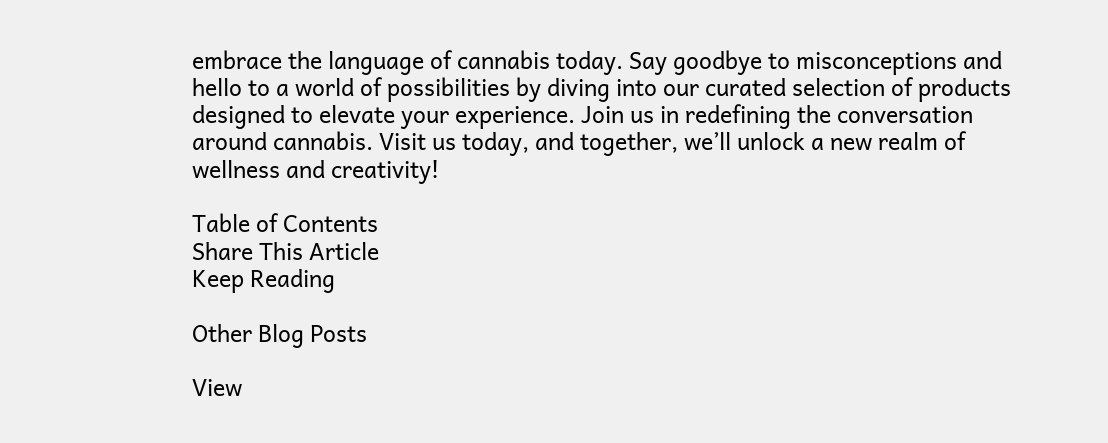embrace the language of cannabis today. Say goodbye to misconceptions and hello to a world of possibilities by diving into our curated selection of products designed to elevate your experience. Join us in redefining the conversation around cannabis. Visit us today, and together, we’ll unlock a new realm of wellness and creativity!

Table of Contents
Share This Article
Keep Reading

Other Blog Posts

View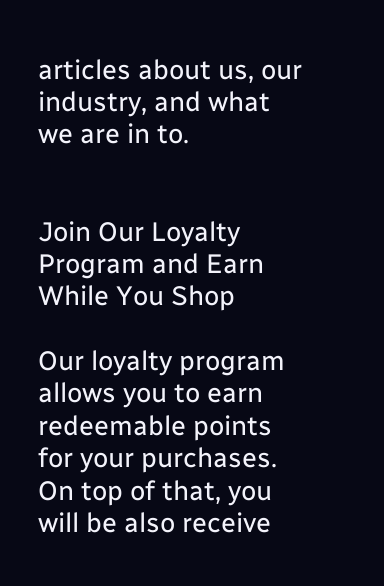articles about us, our industry, and what we are in to.


Join Our Loyalty Program and Earn While You Shop

Our loyalty program allows you to earn redeemable points for your purchases. On top of that, you will be also receive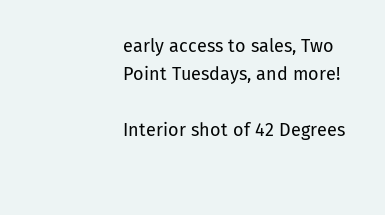early access to sales, Two Point Tuesdays, and more!

Interior shot of 42 Degrees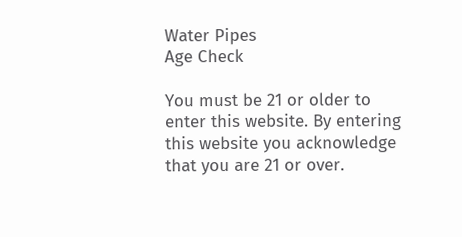Water Pipes
Age Check

You must be 21 or older to enter this website. By entering this website you acknowledge that you are 21 or over.